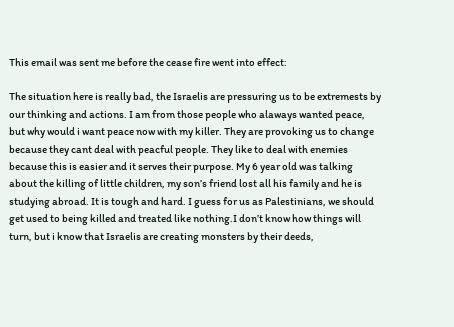This email was sent me before the cease fire went into effect:

The situation here is really bad, the Israelis are pressuring us to be extremests by our thinking and actions. I am from those people who alaways wanted peace, but why would i want peace now with my killer. They are provoking us to change because they cant deal with peacful people. They like to deal with enemies because this is easier and it serves their purpose. My 6 year old was talking about the killing of little children, my son’s friend lost all his family and he is studying abroad. It is tough and hard. I guess for us as Palestinians, we should get used to being killed and treated like nothing.I don’t know how things will turn, but i know that Israelis are creating monsters by their deeds,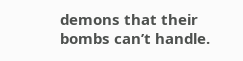demons that their bombs can’t handle.